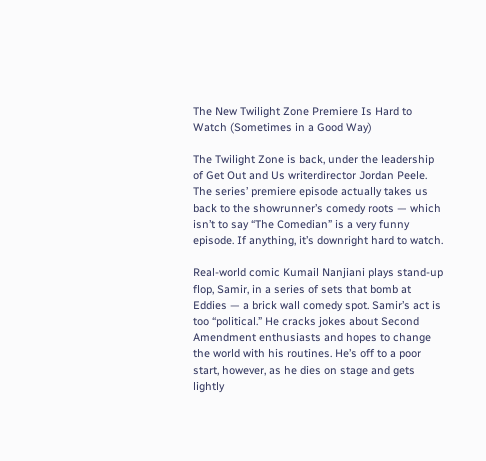The New Twilight Zone Premiere Is Hard to Watch (Sometimes in a Good Way)

The Twilight Zone is back, under the leadership of Get Out and Us writerdirector Jordan Peele. The series’ premiere episode actually takes us back to the showrunner’s comedy roots — which isn’t to say “The Comedian” is a very funny episode. If anything, it’s downright hard to watch.

Real-world comic Kumail Nanjiani plays stand-up flop, Samir, in a series of sets that bomb at Eddies — a brick wall comedy spot. Samir’s act is too “political.” He cracks jokes about Second Amendment enthusiasts and hopes to change the world with his routines. He’s off to a poor start, however, as he dies on stage and gets lightly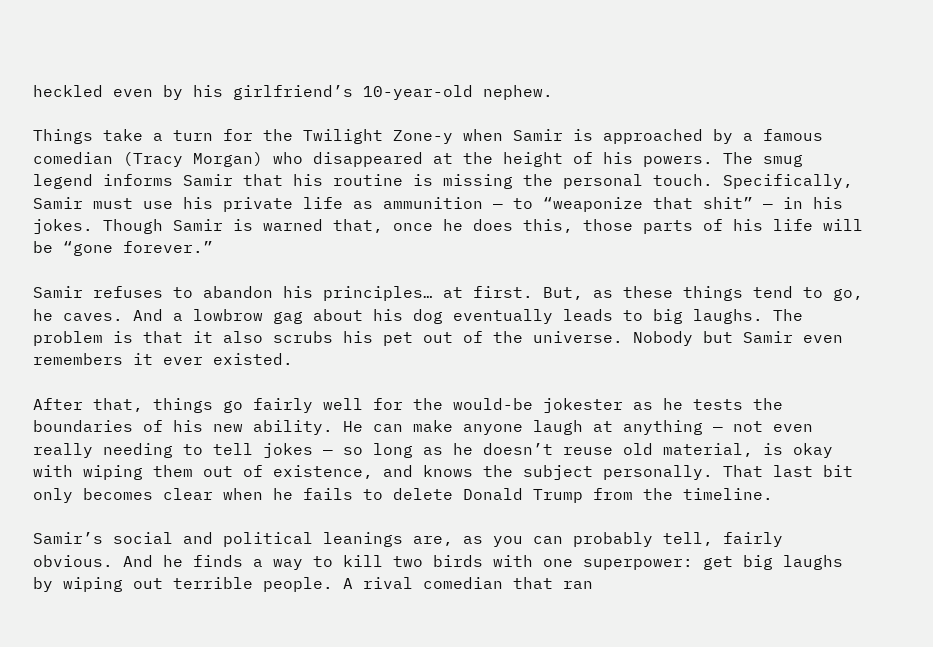heckled even by his girlfriend’s 10-year-old nephew.

Things take a turn for the Twilight Zone-y when Samir is approached by a famous comedian (Tracy Morgan) who disappeared at the height of his powers. The smug legend informs Samir that his routine is missing the personal touch. Specifically, Samir must use his private life as ammunition — to “weaponize that shit” — in his jokes. Though Samir is warned that, once he does this, those parts of his life will be “gone forever.”

Samir refuses to abandon his principles… at first. But, as these things tend to go, he caves. And a lowbrow gag about his dog eventually leads to big laughs. The problem is that it also scrubs his pet out of the universe. Nobody but Samir even remembers it ever existed.

After that, things go fairly well for the would-be jokester as he tests the boundaries of his new ability. He can make anyone laugh at anything — not even really needing to tell jokes — so long as he doesn’t reuse old material, is okay with wiping them out of existence, and knows the subject personally. That last bit only becomes clear when he fails to delete Donald Trump from the timeline.

Samir’s social and political leanings are, as you can probably tell, fairly obvious. And he finds a way to kill two birds with one superpower: get big laughs by wiping out terrible people. A rival comedian that ran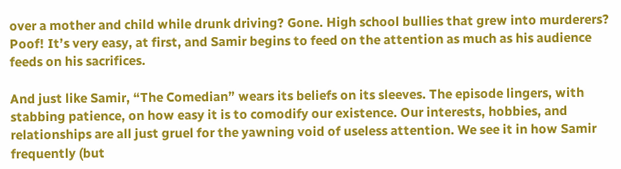over a mother and child while drunk driving? Gone. High school bullies that grew into murderers? Poof! It’s very easy, at first, and Samir begins to feed on the attention as much as his audience feeds on his sacrifices.

And just like Samir, “The Comedian” wears its beliefs on its sleeves. The episode lingers, with stabbing patience, on how easy it is to comodify our existence. Our interests, hobbies, and relationships are all just gruel for the yawning void of useless attention. We see it in how Samir frequently (but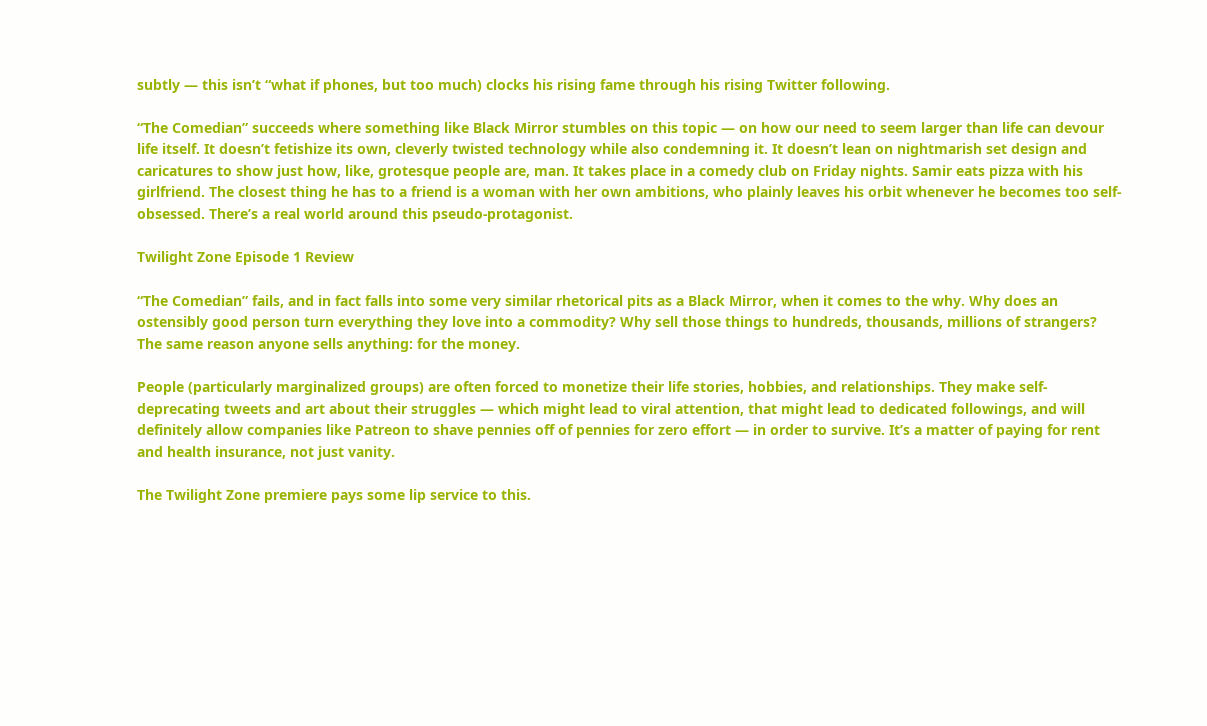subtly — this isn’t “what if phones, but too much) clocks his rising fame through his rising Twitter following.

“The Comedian” succeeds where something like Black Mirror stumbles on this topic — on how our need to seem larger than life can devour life itself. It doesn’t fetishize its own, cleverly twisted technology while also condemning it. It doesn’t lean on nightmarish set design and caricatures to show just how, like, grotesque people are, man. It takes place in a comedy club on Friday nights. Samir eats pizza with his girlfriend. The closest thing he has to a friend is a woman with her own ambitions, who plainly leaves his orbit whenever he becomes too self-obsessed. There’s a real world around this pseudo-protagonist.

Twilight Zone Episode 1 Review

“The Comedian” fails, and in fact falls into some very similar rhetorical pits as a Black Mirror, when it comes to the why. Why does an ostensibly good person turn everything they love into a commodity? Why sell those things to hundreds, thousands, millions of strangers? The same reason anyone sells anything: for the money.

People (particularly marginalized groups) are often forced to monetize their life stories, hobbies, and relationships. They make self-deprecating tweets and art about their struggles — which might lead to viral attention, that might lead to dedicated followings, and will definitely allow companies like Patreon to shave pennies off of pennies for zero effort — in order to survive. It’s a matter of paying for rent and health insurance, not just vanity.

The Twilight Zone premiere pays some lip service to this.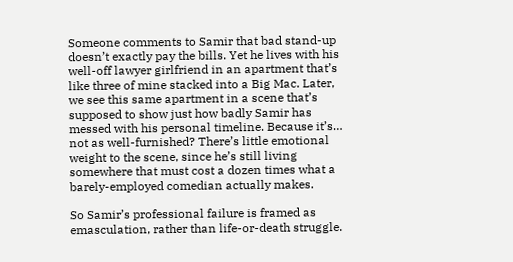Someone comments to Samir that bad stand-up doesn’t exactly pay the bills. Yet he lives with his well-off lawyer girlfriend in an apartment that’s like three of mine stacked into a Big Mac. Later, we see this same apartment in a scene that’s supposed to show just how badly Samir has messed with his personal timeline. Because it’s… not as well-furnished? There’s little emotional weight to the scene, since he’s still living somewhere that must cost a dozen times what a barely-employed comedian actually makes.

So Samir’s professional failure is framed as emasculation, rather than life-or-death struggle.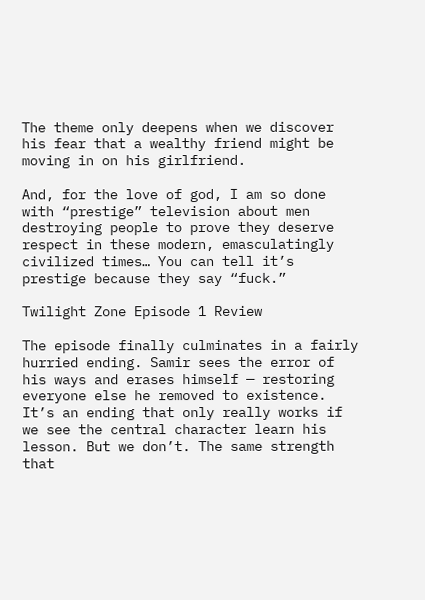The theme only deepens when we discover his fear that a wealthy friend might be moving in on his girlfriend.

And, for the love of god, I am so done with “prestige” television about men destroying people to prove they deserve respect in these modern, emasculatingly civilized times… You can tell it’s prestige because they say “fuck.”

Twilight Zone Episode 1 Review

The episode finally culminates in a fairly hurried ending. Samir sees the error of his ways and erases himself — restoring everyone else he removed to existence. It’s an ending that only really works if we see the central character learn his lesson. But we don’t. The same strength that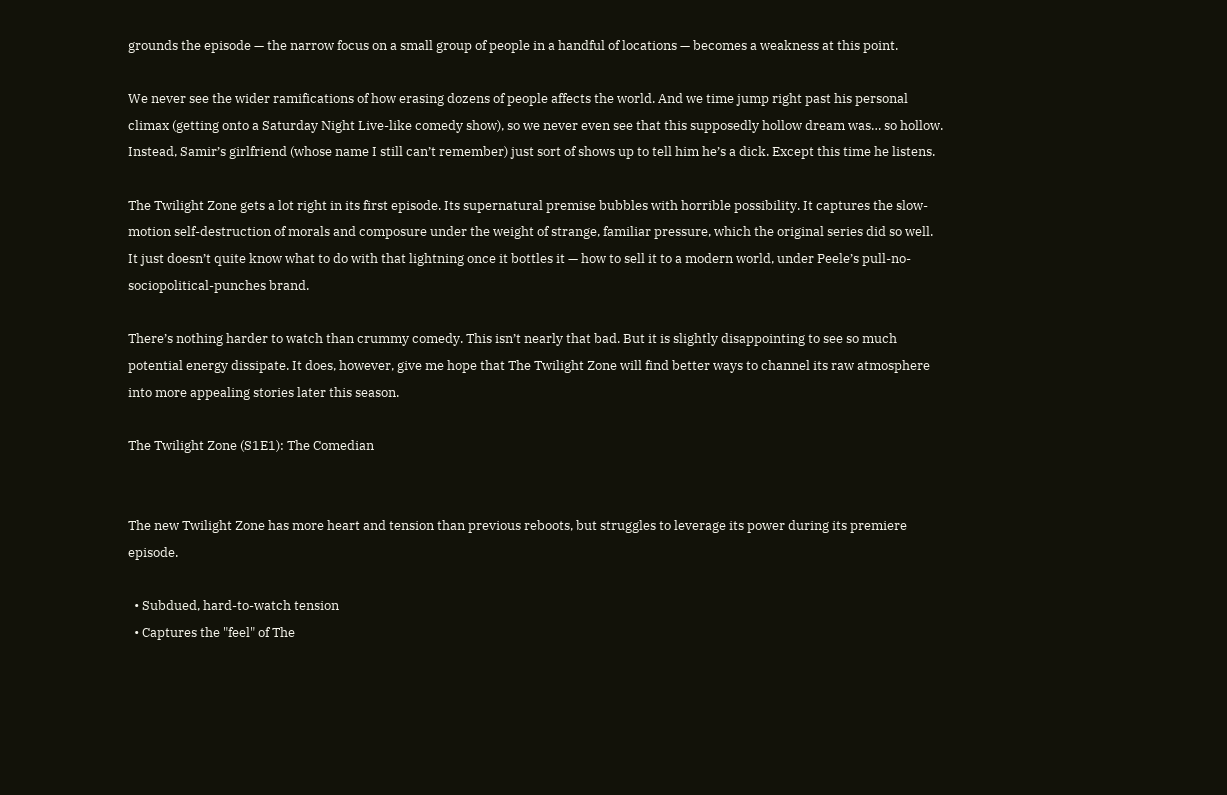grounds the episode — the narrow focus on a small group of people in a handful of locations — becomes a weakness at this point.

We never see the wider ramifications of how erasing dozens of people affects the world. And we time jump right past his personal climax (getting onto a Saturday Night Live-like comedy show), so we never even see that this supposedly hollow dream was… so hollow. Instead, Samir’s girlfriend (whose name I still can’t remember) just sort of shows up to tell him he’s a dick. Except this time he listens.

The Twilight Zone gets a lot right in its first episode. Its supernatural premise bubbles with horrible possibility. It captures the slow-motion self-destruction of morals and composure under the weight of strange, familiar pressure, which the original series did so well. It just doesn’t quite know what to do with that lightning once it bottles it — how to sell it to a modern world, under Peele’s pull-no-sociopolitical-punches brand.

There’s nothing harder to watch than crummy comedy. This isn’t nearly that bad. But it is slightly disappointing to see so much potential energy dissipate. It does, however, give me hope that The Twilight Zone will find better ways to channel its raw atmosphere into more appealing stories later this season.

The Twilight Zone (S1E1): The Comedian


The new Twilight Zone has more heart and tension than previous reboots, but struggles to leverage its power during its premiere episode.

  • Subdued, hard-to-watch tension
  • Captures the "feel" of The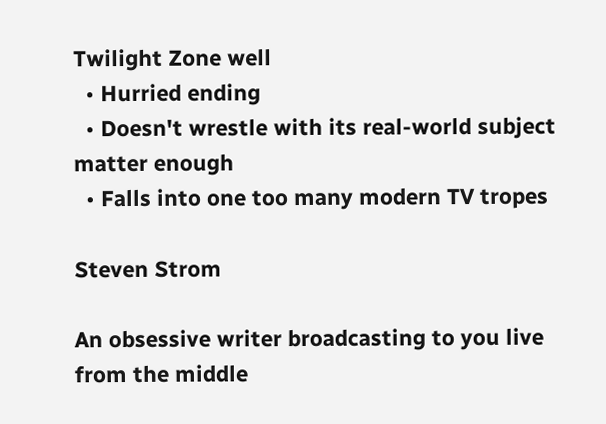Twilight Zone well
  • Hurried ending
  • Doesn't wrestle with its real-world subject matter enough
  • Falls into one too many modern TV tropes

Steven Strom

An obsessive writer broadcasting to you live from the middle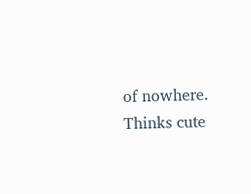of nowhere. Thinks cute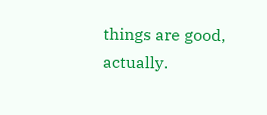things are good, actually.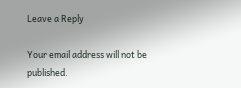Leave a Reply

Your email address will not be published.